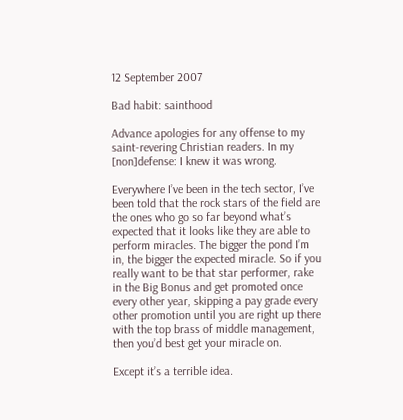12 September 2007

Bad habit: sainthood

Advance apologies for any offense to my saint-revering Christian readers. In my [non]defense: I knew it was wrong.

Everywhere I’ve been in the tech sector, I’ve been told that the rock stars of the field are the ones who go so far beyond what’s expected that it looks like they are able to perform miracles. The bigger the pond I’m in, the bigger the expected miracle. So if you really want to be that star performer, rake in the Big Bonus and get promoted once every other year, skipping a pay grade every other promotion until you are right up there with the top brass of middle management, then you’d best get your miracle on.

Except it’s a terrible idea.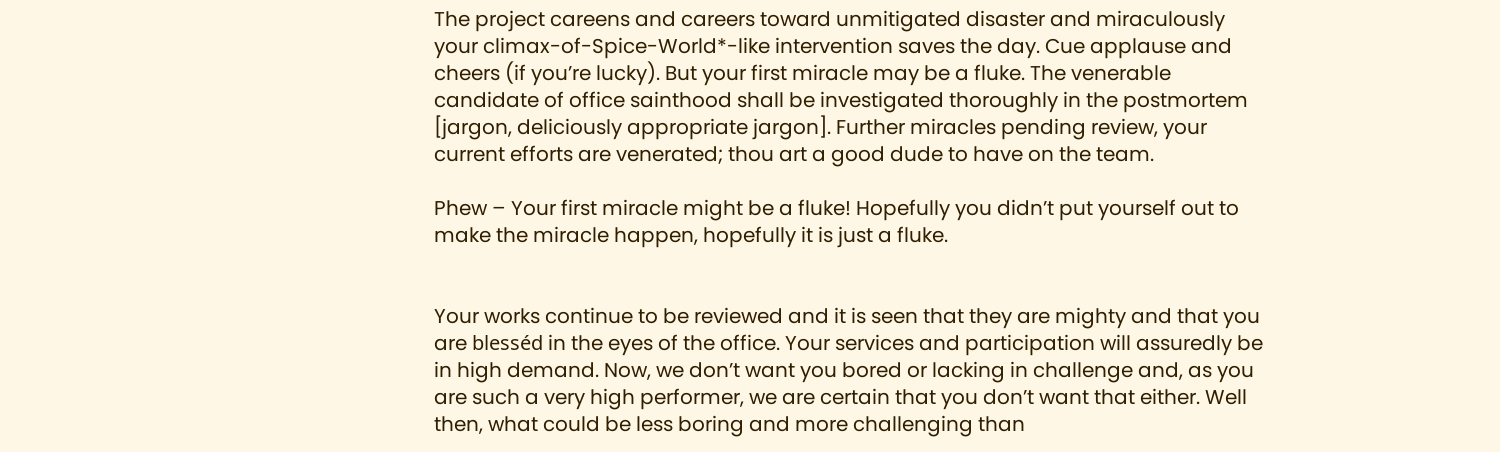The project careens and careers toward unmitigated disaster and miraculously your climax-of-Spice-World*-like intervention saves the day. Cue applause and cheers (if you’re lucky). But your first miracle may be a fluke. The venerable candidate of office sainthood shall be investigated thoroughly in the postmortem [jargon, deliciously appropriate jargon]. Further miracles pending review, your current efforts are venerated; thou art a good dude to have on the team.

Phew – Your first miracle might be a fluke! Hopefully you didn’t put yourself out to make the miracle happen, hopefully it is just a fluke.


Your works continue to be reviewed and it is seen that they are mighty and that you are blesséd in the eyes of the office. Your services and participation will assuredly be in high demand. Now, we don’t want you bored or lacking in challenge and, as you are such a very high performer, we are certain that you don’t want that either. Well then, what could be less boring and more challenging than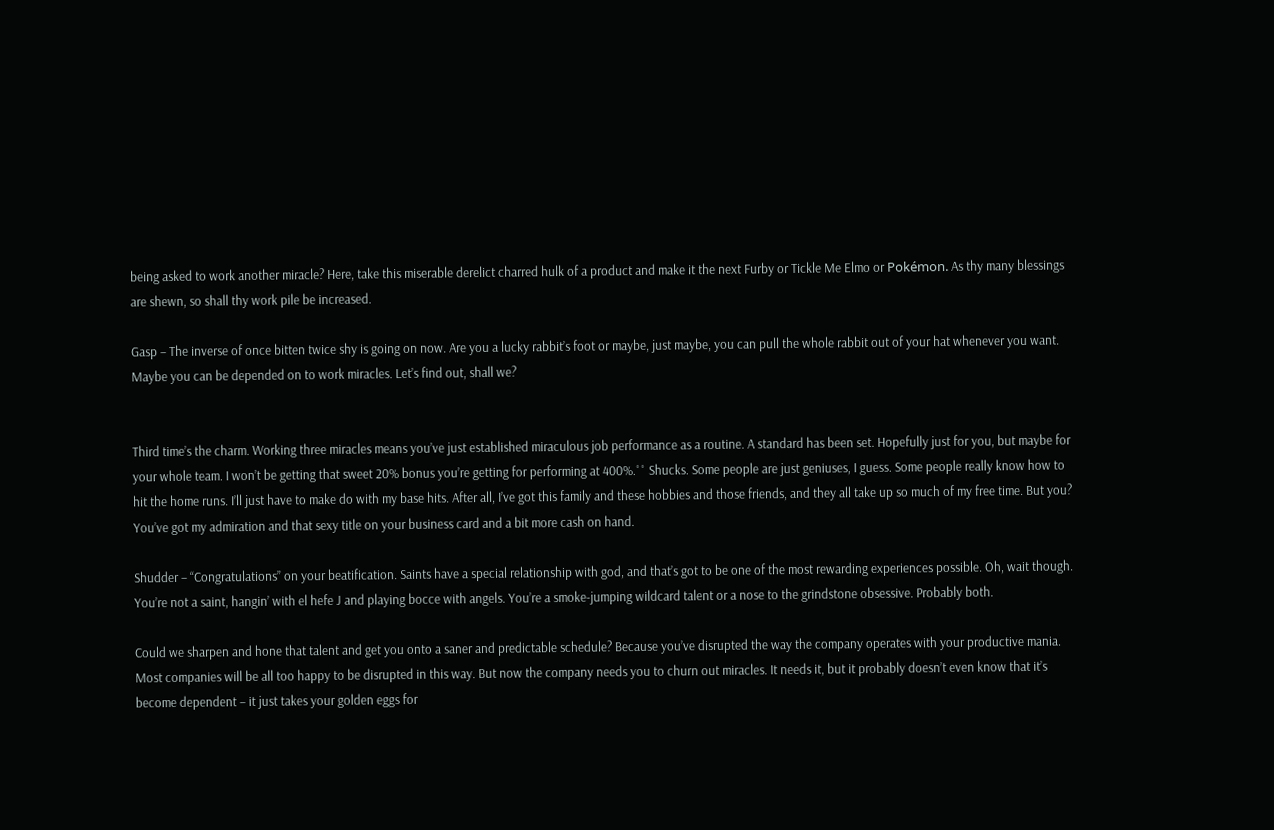being asked to work another miracle? Here, take this miserable derelict charred hulk of a product and make it the next Furby or Tickle Me Elmo or Pokémon. As thy many blessings are shewn, so shall thy work pile be increased.

Gasp – The inverse of once bitten twice shy is going on now. Are you a lucky rabbit’s foot or maybe, just maybe, you can pull the whole rabbit out of your hat whenever you want. Maybe you can be depended on to work miracles. Let’s find out, shall we?


Third time’s the charm. Working three miracles means you’ve just established miraculous job performance as a routine. A standard has been set. Hopefully just for you, but maybe for your whole team. I won’t be getting that sweet 20% bonus you’re getting for performing at 400%.˚˚ Shucks. Some people are just geniuses, I guess. Some people really know how to hit the home runs. I’ll just have to make do with my base hits. After all, I’ve got this family and these hobbies and those friends, and they all take up so much of my free time. But you? You’ve got my admiration and that sexy title on your business card and a bit more cash on hand.

Shudder – “Congratulations” on your beatification. Saints have a special relationship with god, and that’s got to be one of the most rewarding experiences possible. Oh, wait though. You’re not a saint, hangin’ with el hefe J and playing bocce with angels. You’re a smoke-jumping wildcard talent or a nose to the grindstone obsessive. Probably both.

Could we sharpen and hone that talent and get you onto a saner and predictable schedule? Because you’ve disrupted the way the company operates with your productive mania. Most companies will be all too happy to be disrupted in this way. But now the company needs you to churn out miracles. It needs it, but it probably doesn’t even know that it’s become dependent – it just takes your golden eggs for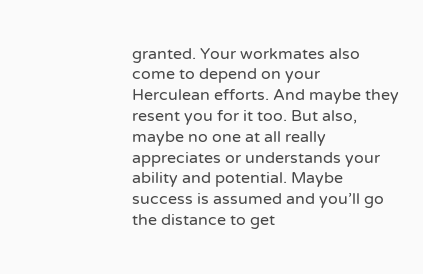granted. Your workmates also come to depend on your Herculean efforts. And maybe they resent you for it too. But also, maybe no one at all really appreciates or understands your ability and potential. Maybe success is assumed and you’ll go the distance to get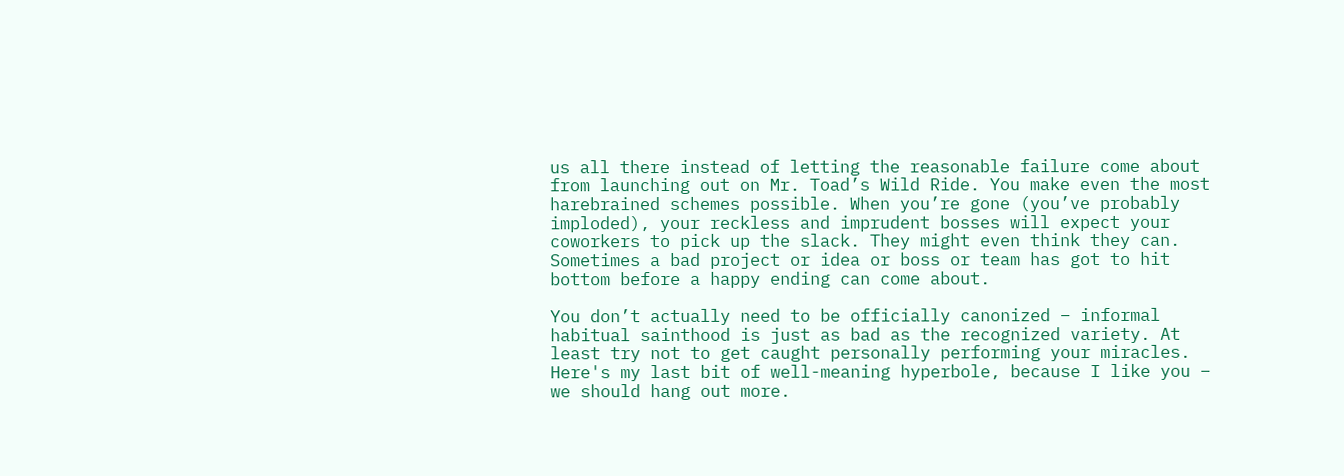us all there instead of letting the reasonable failure come about from launching out on Mr. Toad’s Wild Ride. You make even the most harebrained schemes possible. When you’re gone (you’ve probably imploded), your reckless and imprudent bosses will expect your coworkers to pick up the slack. They might even think they can. Sometimes a bad project or idea or boss or team has got to hit bottom before a happy ending can come about.

You don’t actually need to be officially canonized – informal habitual sainthood is just as bad as the recognized variety. At least try not to get caught personally performing your miracles. Here's my last bit of well-meaning hyperbole, because I like you – we should hang out more.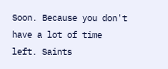Soon. Because you don't have a lot of time left. Saints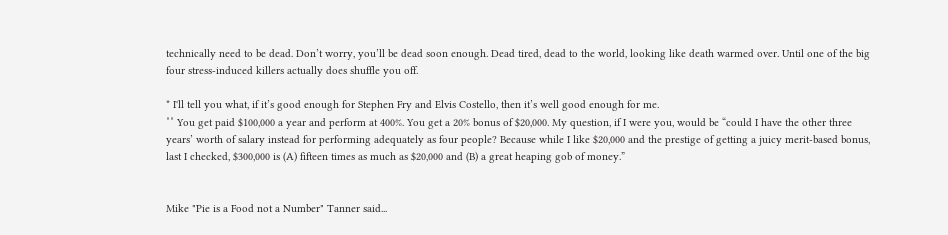technically need to be dead. Don’t worry, you’ll be dead soon enough. Dead tired, dead to the world, looking like death warmed over. Until one of the big four stress-induced killers actually does shuffle you off.

* I'll tell you what, if it’s good enough for Stephen Fry and Elvis Costello, then it’s well good enough for me.
˚˚ You get paid $100,000 a year and perform at 400%. You get a 20% bonus of $20,000. My question, if I were you, would be “could I have the other three years’ worth of salary instead for performing adequately as four people? Because while I like $20,000 and the prestige of getting a juicy merit-based bonus, last I checked, $300,000 is (A) fifteen times as much as $20,000 and (B) a great heaping gob of money.”


Mike "Pie is a Food not a Number" Tanner said...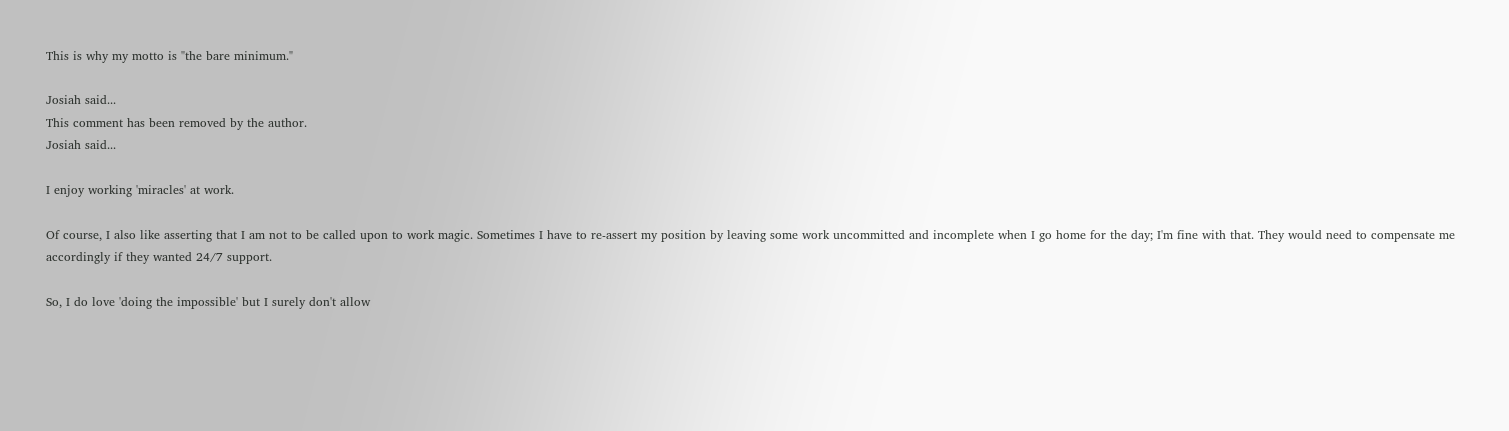This is why my motto is "the bare minimum."

Josiah said...
This comment has been removed by the author.
Josiah said...

I enjoy working 'miracles' at work.

Of course, I also like asserting that I am not to be called upon to work magic. Sometimes I have to re-assert my position by leaving some work uncommitted and incomplete when I go home for the day; I'm fine with that. They would need to compensate me accordingly if they wanted 24/7 support.

So, I do love 'doing the impossible' but I surely don't allow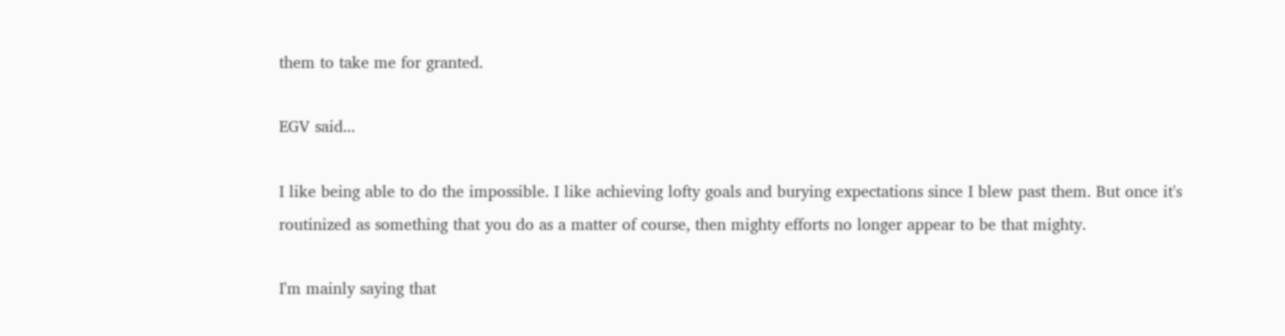them to take me for granted.

EGV said...

I like being able to do the impossible. I like achieving lofty goals and burying expectations since I blew past them. But once it's routinized as something that you do as a matter of course, then mighty efforts no longer appear to be that mighty.

I'm mainly saying that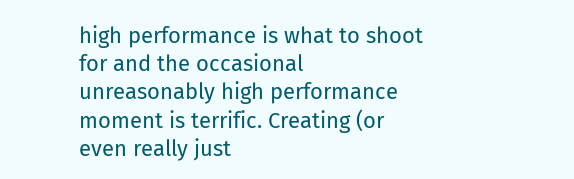high performance is what to shoot for and the occasional unreasonably high performance moment is terrific. Creating (or even really just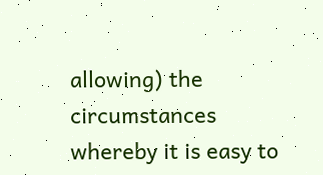allowing) the circumstances whereby it is easy to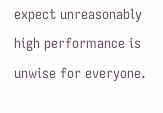expect unreasonably high performance is unwise for everyone.